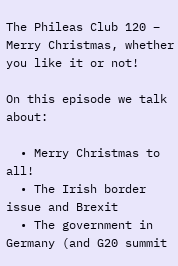The Phileas Club 120 – Merry Christmas, whether you like it or not!

On this episode we talk about:

  • Merry Christmas to all!
  • The Irish border issue and Brexit
  • The government in Germany (and G20 summit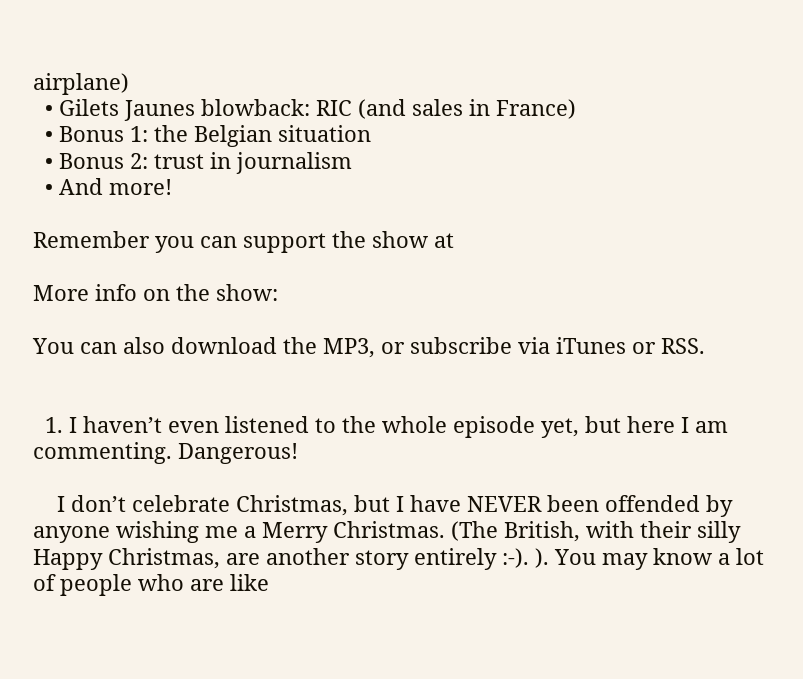airplane)
  • Gilets Jaunes blowback: RIC (and sales in France)
  • Bonus 1: the Belgian situation
  • Bonus 2: trust in journalism
  • And more!

Remember you can support the show at

More info on the show:

You can also download the MP3, or subscribe via iTunes or RSS.


  1. I haven’t even listened to the whole episode yet, but here I am commenting. Dangerous!

    I don’t celebrate Christmas, but I have NEVER been offended by anyone wishing me a Merry Christmas. (The British, with their silly Happy Christmas, are another story entirely :-). ). You may know a lot of people who are like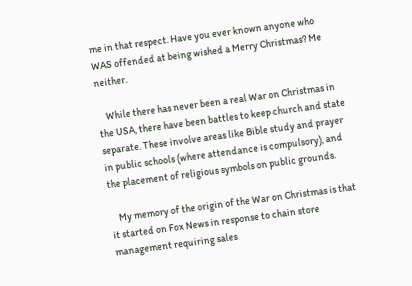me in that respect. Have you ever known anyone who WAS offended at being wished a Merry Christmas? Me neither.

    While there has never been a real War on Christmas in the USA, there have been battles to keep church and state separate. These involve areas like Bible study and prayer in public schools (where attendance is compulsory), and the placement of religious symbols on public grounds.

    My memory of the origin of the War on Christmas is that it started on Fox News in response to chain store management requiring sales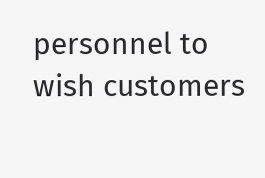personnel to wish customers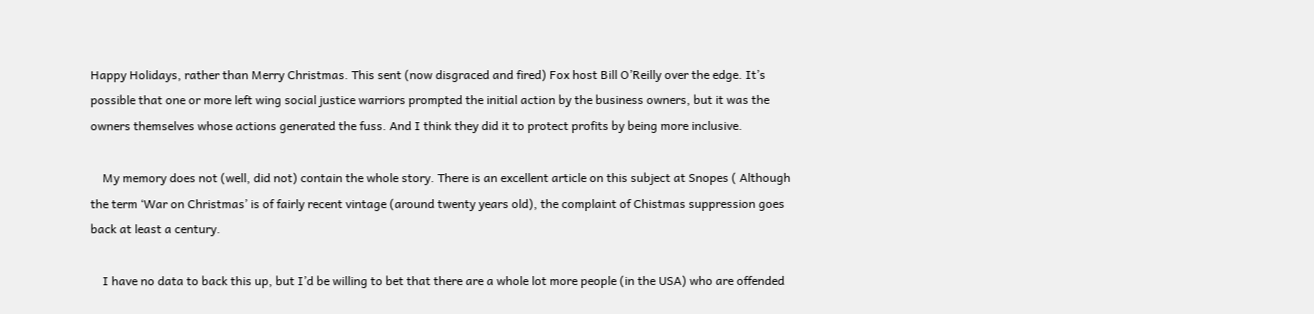Happy Holidays, rather than Merry Christmas. This sent (now disgraced and fired) Fox host Bill O’Reilly over the edge. It’s possible that one or more left wing social justice warriors prompted the initial action by the business owners, but it was the owners themselves whose actions generated the fuss. And I think they did it to protect profits by being more inclusive.

    My memory does not (well, did not) contain the whole story. There is an excellent article on this subject at Snopes ( Although the term ‘War on Christmas’ is of fairly recent vintage (around twenty years old), the complaint of Chistmas suppression goes back at least a century.

    I have no data to back this up, but I’d be willing to bet that there are a whole lot more people (in the USA) who are offended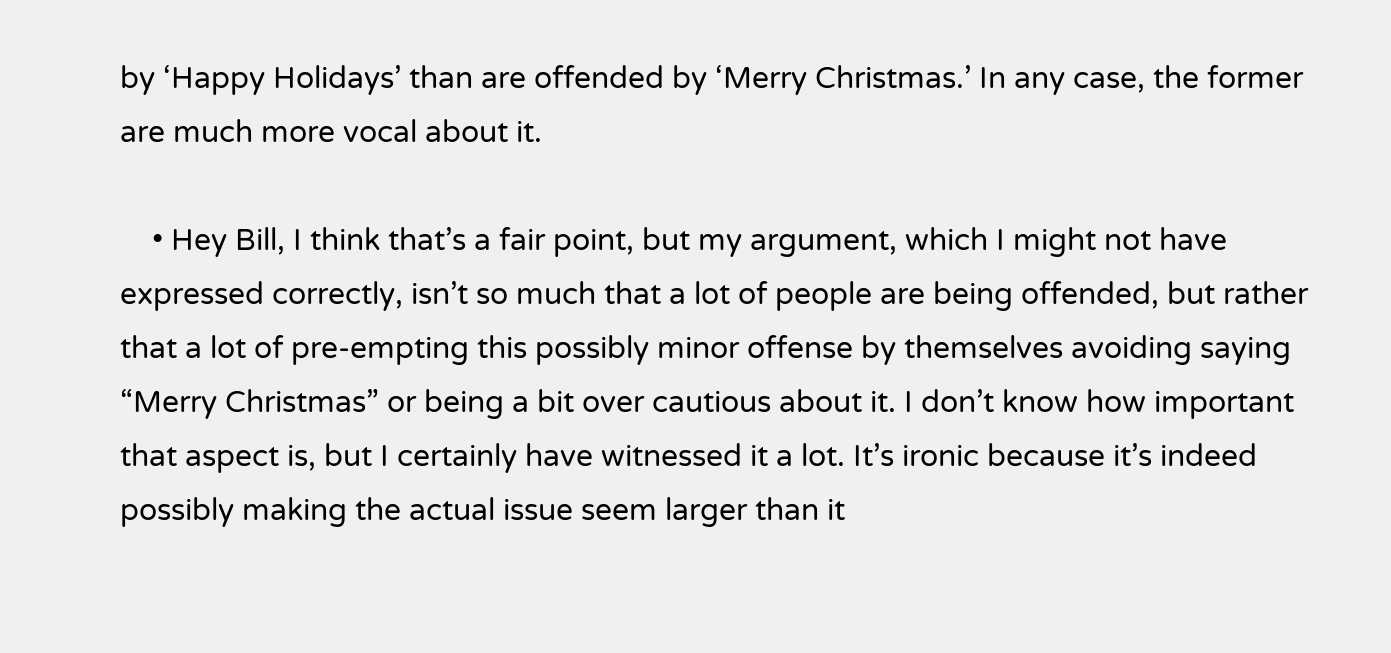by ‘Happy Holidays’ than are offended by ‘Merry Christmas.’ In any case, the former are much more vocal about it.

    • Hey Bill, I think that’s a fair point, but my argument, which I might not have expressed correctly, isn’t so much that a lot of people are being offended, but rather that a lot of pre-empting this possibly minor offense by themselves avoiding saying “Merry Christmas” or being a bit over cautious about it. I don’t know how important that aspect is, but I certainly have witnessed it a lot. It’s ironic because it’s indeed possibly making the actual issue seem larger than it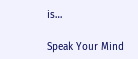is…

Speak Your Mind